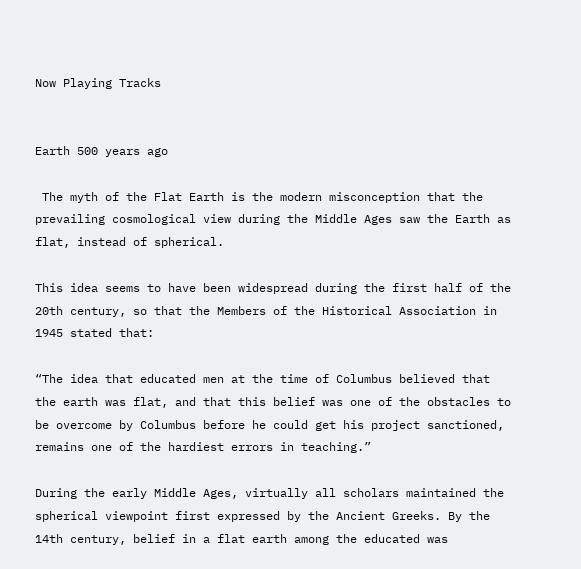Now Playing Tracks


Earth 500 years ago

 The myth of the Flat Earth is the modern misconception that the prevailing cosmological view during the Middle Ages saw the Earth as flat, instead of spherical.

This idea seems to have been widespread during the first half of the 20th century, so that the Members of the Historical Association in 1945 stated that:

“The idea that educated men at the time of Columbus believed that the earth was flat, and that this belief was one of the obstacles to be overcome by Columbus before he could get his project sanctioned, remains one of the hardiest errors in teaching.”

During the early Middle Ages, virtually all scholars maintained the spherical viewpoint first expressed by the Ancient Greeks. By the 14th century, belief in a flat earth among the educated was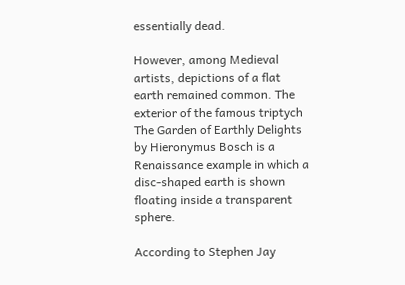essentially dead.

However, among Medieval artists, depictions of a flat earth remained common. The exterior of the famous triptych The Garden of Earthly Delights by Hieronymus Bosch is a Renaissance example in which a disc-shaped earth is shown floating inside a transparent sphere.

According to Stephen Jay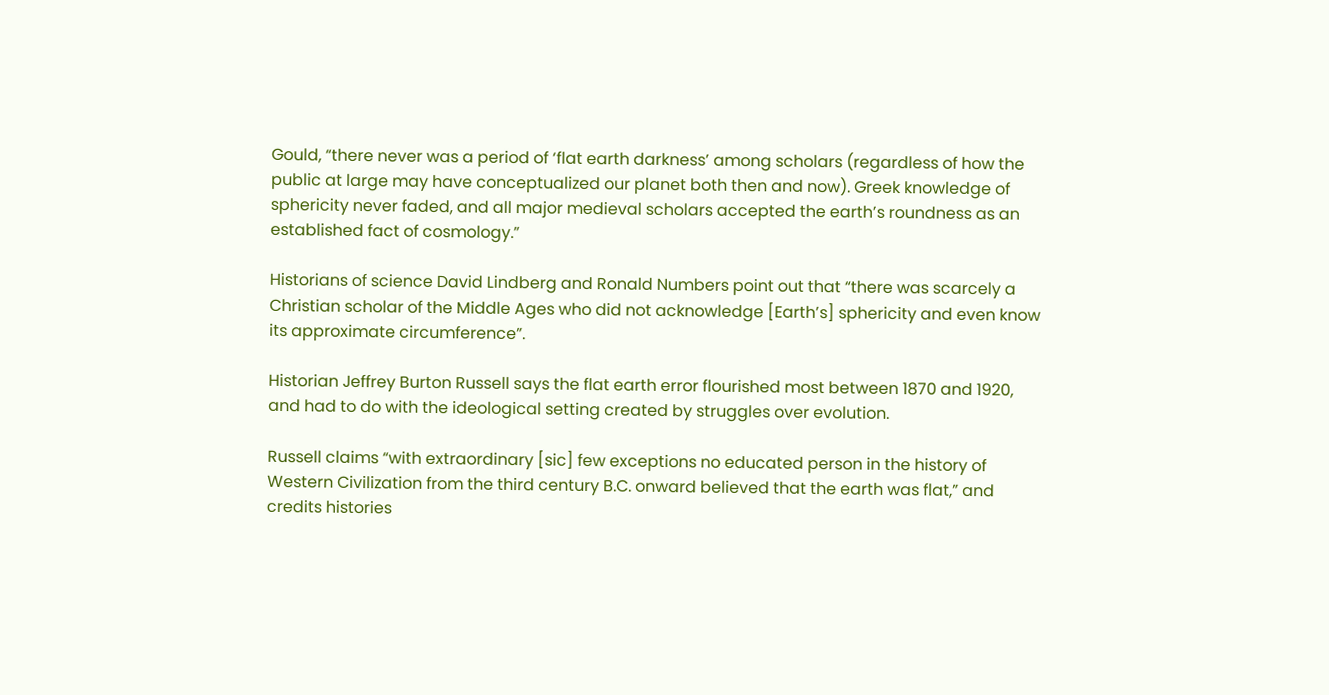Gould, “there never was a period of ‘flat earth darkness’ among scholars (regardless of how the public at large may have conceptualized our planet both then and now). Greek knowledge of sphericity never faded, and all major medieval scholars accepted the earth’s roundness as an established fact of cosmology.”

Historians of science David Lindberg and Ronald Numbers point out that “there was scarcely a Christian scholar of the Middle Ages who did not acknowledge [Earth’s] sphericity and even know its approximate circumference”.

Historian Jeffrey Burton Russell says the flat earth error flourished most between 1870 and 1920, and had to do with the ideological setting created by struggles over evolution.

Russell claims “with extraordinary [sic] few exceptions no educated person in the history of Western Civilization from the third century B.C. onward believed that the earth was flat,” and credits histories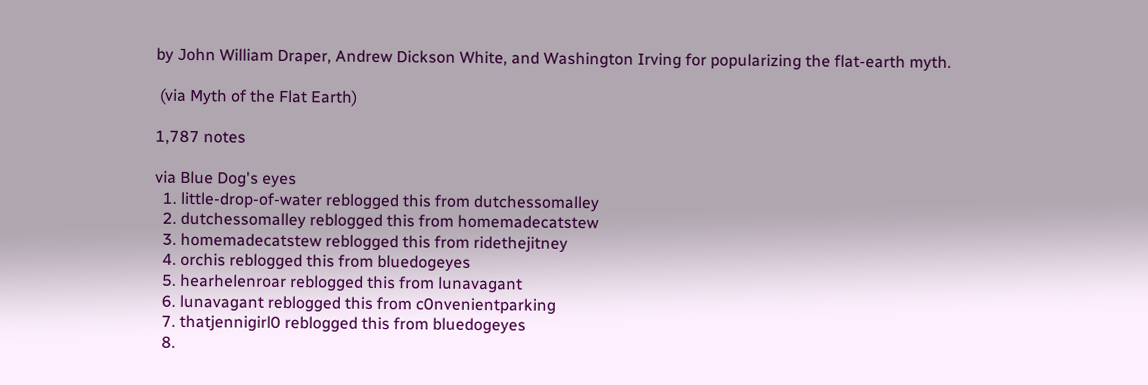by John William Draper, Andrew Dickson White, and Washington Irving for popularizing the flat-earth myth.

 (via Myth of the Flat Earth)

1,787 notes

via Blue Dog's eyes
  1. little-drop-of-water reblogged this from dutchessomalley
  2. dutchessomalley reblogged this from homemadecatstew
  3. homemadecatstew reblogged this from ridethejitney
  4. orchis reblogged this from bluedogeyes
  5. hearhelenroar reblogged this from lunavagant
  6. lunavagant reblogged this from c0nvenientparking
  7. thatjennigirl0 reblogged this from bluedogeyes
  8.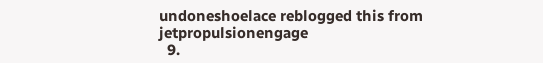undoneshoelace reblogged this from jetpropulsionengage
  9.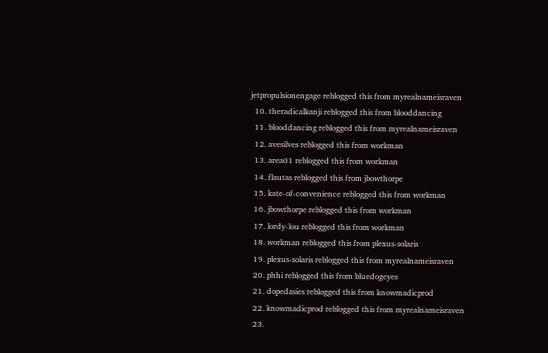jetpropulsionengage reblogged this from myrealnameisraven
  10. theradicalkanji reblogged this from blooddancing
  11. blooddancing reblogged this from myrealnameisraven
  12. avesilves reblogged this from workman
  13. area01 reblogged this from workman
  14. flautas reblogged this from jbowthorpe
  15. kate-of-convenience reblogged this from workman
  16. jbowthorpe reblogged this from workman
  17. lordy-lou reblogged this from workman
  18. workman reblogged this from plexus-solaris
  19. plexus-solaris reblogged this from myrealnameisraven
  20. phhi reblogged this from bluedogeyes
  21. dopedasies reblogged this from knowmadicprod
  22. knowmadicprod reblogged this from myrealnameisraven
  23.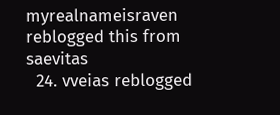myrealnameisraven reblogged this from saevitas
  24. vveias reblogged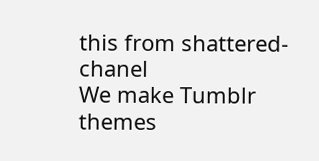this from shattered-chanel
We make Tumblr themes